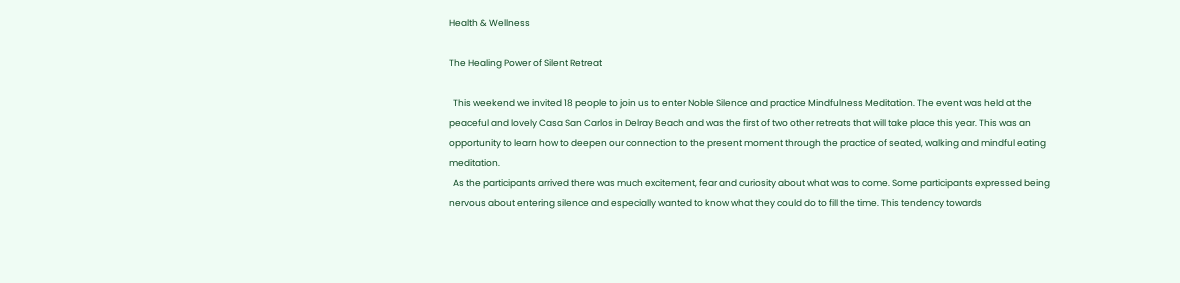Health & Wellness

The Healing Power of Silent Retreat

  This weekend we invited 18 people to join us to enter Noble Silence and practice Mindfulness Meditation. The event was held at the peaceful and lovely Casa San Carlos in Delray Beach and was the first of two other retreats that will take place this year. This was an opportunity to learn how to deepen our connection to the present moment through the practice of seated, walking and mindful eating meditation.
  As the participants arrived there was much excitement, fear and curiosity about what was to come. Some participants expressed being nervous about entering silence and especially wanted to know what they could do to fill the time. This tendency towards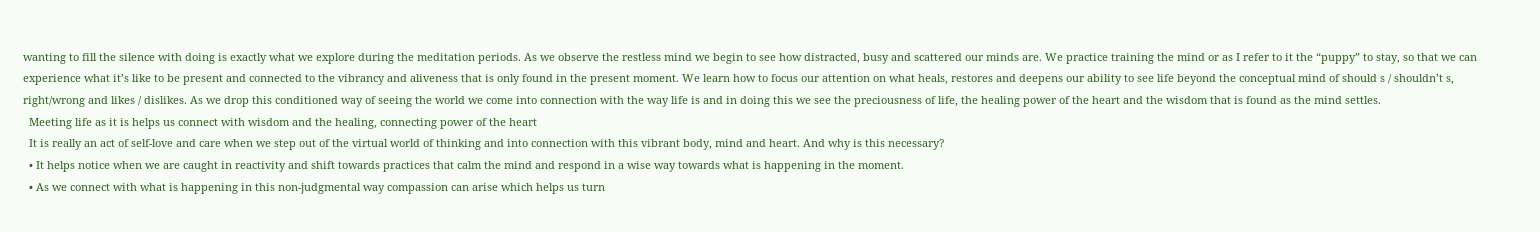wanting to fill the silence with doing is exactly what we explore during the meditation periods. As we observe the restless mind we begin to see how distracted, busy and scattered our minds are. We practice training the mind or as I refer to it the “puppy” to stay, so that we can experience what it’s like to be present and connected to the vibrancy and aliveness that is only found in the present moment. We learn how to focus our attention on what heals, restores and deepens our ability to see life beyond the conceptual mind of should s / shouldn’t s, right/wrong and likes / dislikes. As we drop this conditioned way of seeing the world we come into connection with the way life is and in doing this we see the preciousness of life, the healing power of the heart and the wisdom that is found as the mind settles.
  Meeting life as it is helps us connect with wisdom and the healing, connecting power of the heart
  It is really an act of self-love and care when we step out of the virtual world of thinking and into connection with this vibrant body, mind and heart. And why is this necessary?
  • It helps notice when we are caught in reactivity and shift towards practices that calm the mind and respond in a wise way towards what is happening in the moment.
  • As we connect with what is happening in this non-judgmental way compassion can arise which helps us turn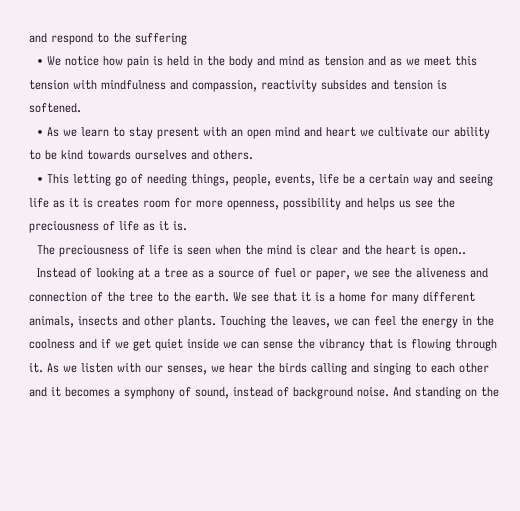and respond to the suffering
  • We notice how pain is held in the body and mind as tension and as we meet this tension with mindfulness and compassion, reactivity subsides and tension is softened.
  • As we learn to stay present with an open mind and heart we cultivate our ability to be kind towards ourselves and others.
  • This letting go of needing things, people, events, life be a certain way and seeing life as it is creates room for more openness, possibility and helps us see the preciousness of life as it is.
  The preciousness of life is seen when the mind is clear and the heart is open..
  Instead of looking at a tree as a source of fuel or paper, we see the aliveness and connection of the tree to the earth. We see that it is a home for many different animals, insects and other plants. Touching the leaves, we can feel the energy in the coolness and if we get quiet inside we can sense the vibrancy that is flowing through it. As we listen with our senses, we hear the birds calling and singing to each other and it becomes a symphony of sound, instead of background noise. And standing on the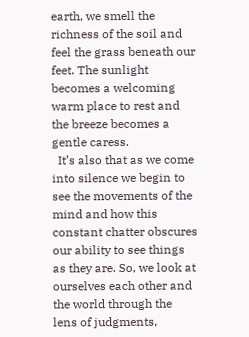earth, we smell the richness of the soil and feel the grass beneath our feet. The sunlight becomes a welcoming warm place to rest and the breeze becomes a gentle caress.
  It’s also that as we come into silence we begin to see the movements of the mind and how this constant chatter obscures our ability to see things as they are. So, we look at ourselves each other and the world through the lens of judgments,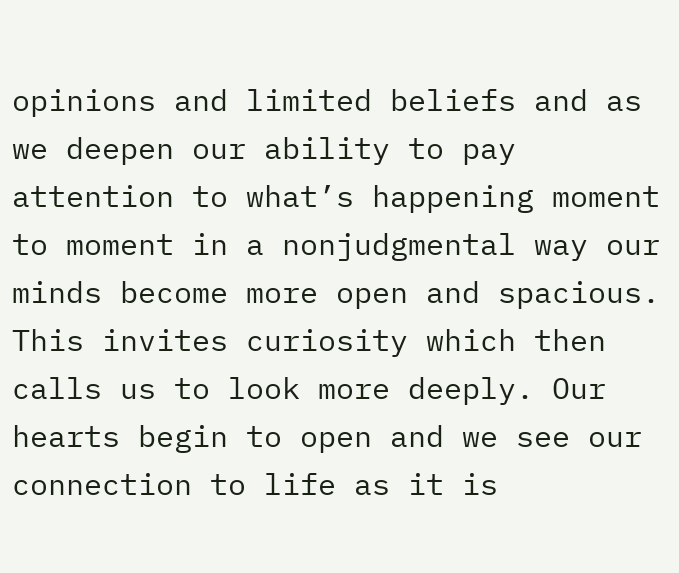opinions and limited beliefs and as we deepen our ability to pay attention to what’s happening moment to moment in a nonjudgmental way our minds become more open and spacious. This invites curiosity which then calls us to look more deeply. Our hearts begin to open and we see our connection to life as it is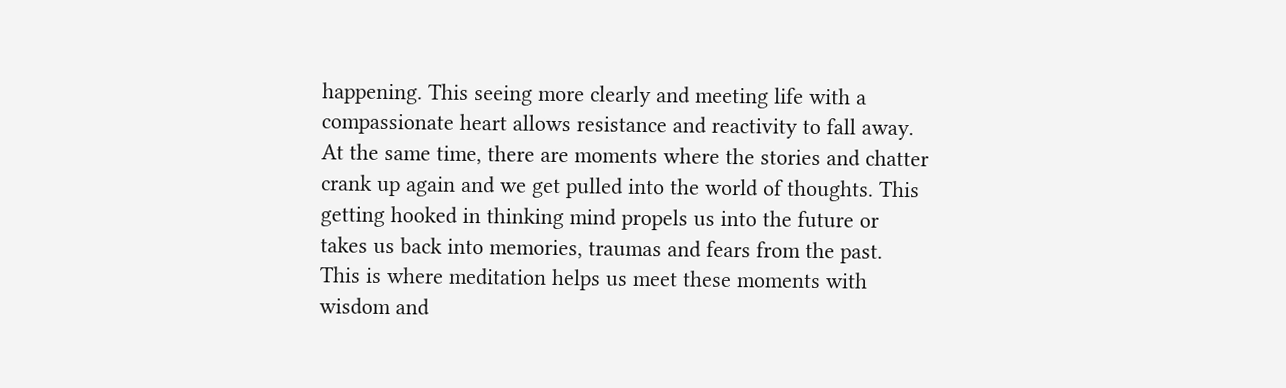happening. This seeing more clearly and meeting life with a compassionate heart allows resistance and reactivity to fall away. At the same time, there are moments where the stories and chatter crank up again and we get pulled into the world of thoughts. This getting hooked in thinking mind propels us into the future or takes us back into memories, traumas and fears from the past. This is where meditation helps us meet these moments with wisdom and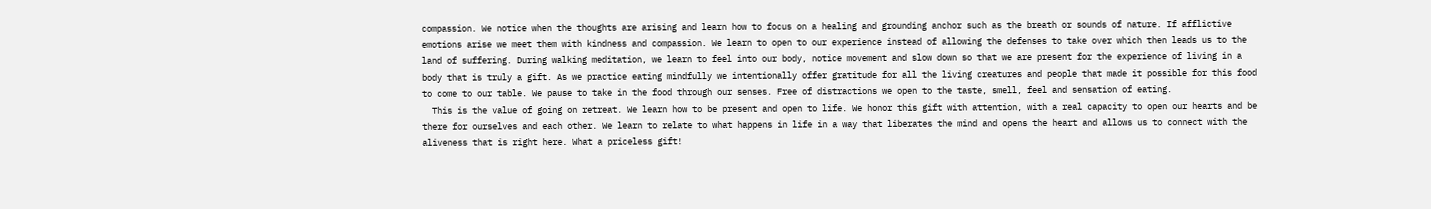compassion. We notice when the thoughts are arising and learn how to focus on a healing and grounding anchor such as the breath or sounds of nature. If afflictive emotions arise we meet them with kindness and compassion. We learn to open to our experience instead of allowing the defenses to take over which then leads us to the land of suffering. During walking meditation, we learn to feel into our body, notice movement and slow down so that we are present for the experience of living in a body that is truly a gift. As we practice eating mindfully we intentionally offer gratitude for all the living creatures and people that made it possible for this food to come to our table. We pause to take in the food through our senses. Free of distractions we open to the taste, smell, feel and sensation of eating.
  This is the value of going on retreat. We learn how to be present and open to life. We honor this gift with attention, with a real capacity to open our hearts and be there for ourselves and each other. We learn to relate to what happens in life in a way that liberates the mind and opens the heart and allows us to connect with the aliveness that is right here. What a priceless gift!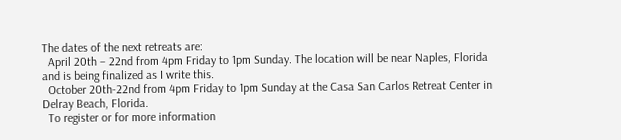The dates of the next retreats are:
  April 20th – 22nd from 4pm Friday to 1pm Sunday. The location will be near Naples, Florida and is being finalized as I write this.
  October 20th-22nd from 4pm Friday to 1pm Sunday at the Casa San Carlos Retreat Center in Delray Beach, Florida.
  To register or for more information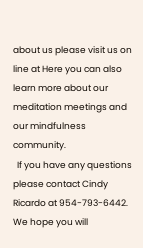about us please visit us on line at Here you can also learn more about our meditation meetings and our mindfulness community.
  If you have any questions please contact Cindy Ricardo at 954-793-6442. We hope you will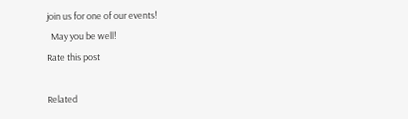join us for one of our events!
  May you be well!
Rate this post

Related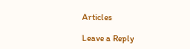Articles

Leave a Reply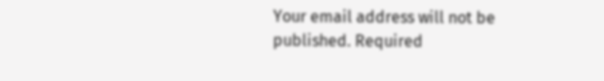Your email address will not be published. Required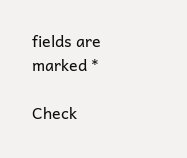fields are marked *

Check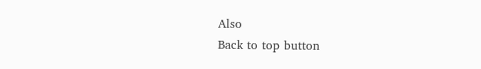Also
Back to top button